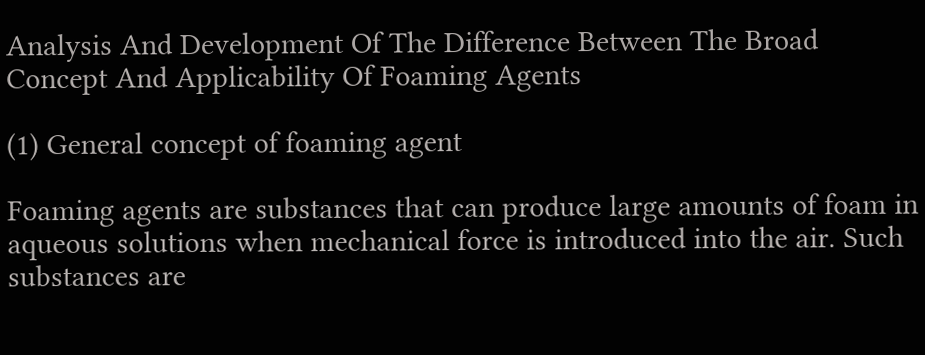Analysis And Development Of The Difference Between The Broad Concept And Applicability Of Foaming Agents

(1) General concept of foaming agent

Foaming agents are substances that can produce large amounts of foam in aqueous solutions when mechanical force is introduced into the air. Such substances are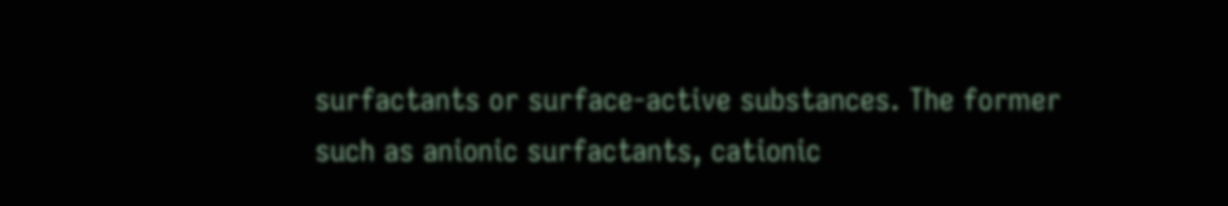surfactants or surface-active substances. The former such as anionic surfactants, cationic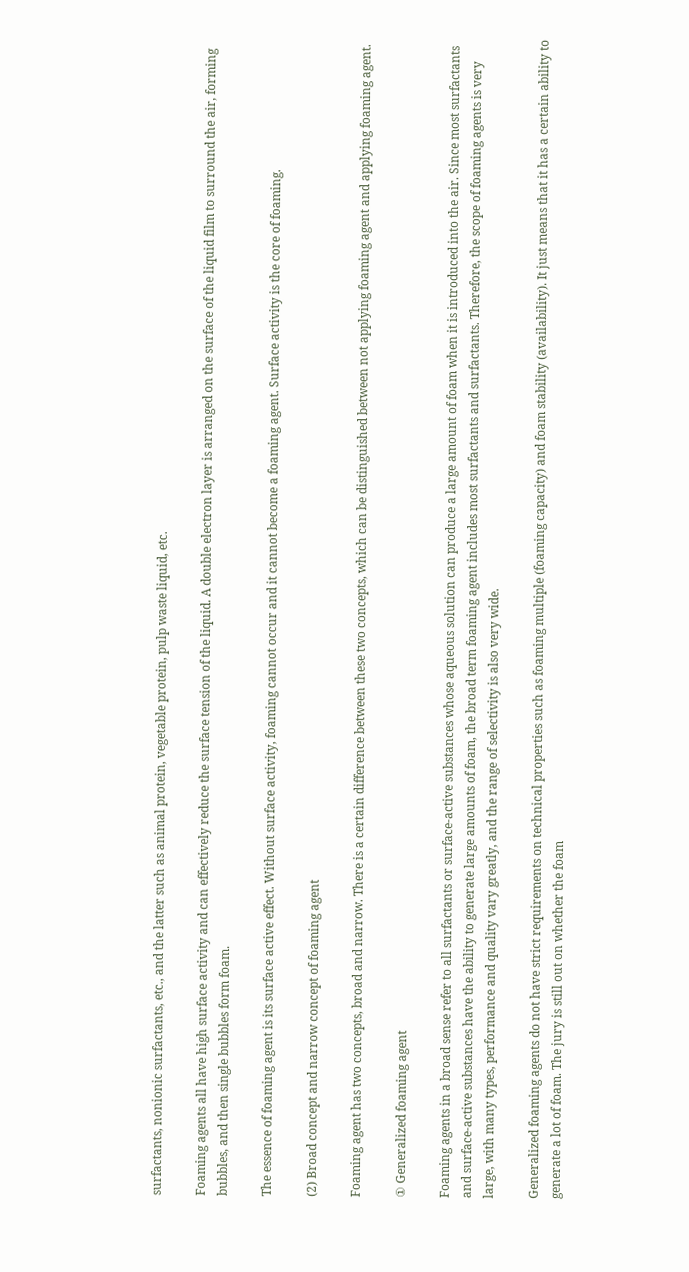surfactants, nonionic surfactants, etc., and the latter such as animal protein, vegetable protein, pulp waste liquid, etc.

Foaming agents all have high surface activity and can effectively reduce the surface tension of the liquid. A double electron layer is arranged on the surface of the liquid film to surround the air, forming bubbles, and then single bubbles form foam.

The essence of foaming agent is its surface active effect. Without surface activity, foaming cannot occur and it cannot become a foaming agent. Surface activity is the core of foaming.

(2) Broad concept and narrow concept of foaming agent

Foaming agent has two concepts, broad and narrow. There is a certain difference between these two concepts, which can be distinguished between not applying foaming agent and applying foaming agent.

① Generalized foaming agent

Foaming agents in a broad sense refer to all surfactants or surface-active substances whose aqueous solution can produce a large amount of foam when it is introduced into the air. Since most surfactants and surface-active substances have the ability to generate large amounts of foam, the broad term foaming agent includes most surfactants and surfactants. Therefore, the scope of foaming agents is very large, with many types, performance and quality vary greatly, and the range of selectivity is also very wide.

Generalized foaming agents do not have strict requirements on technical properties such as foaming multiple (foaming capacity) and foam stability (availability). It just means that it has a certain ability to generate a lot of foam. The jury is still out on whether the foam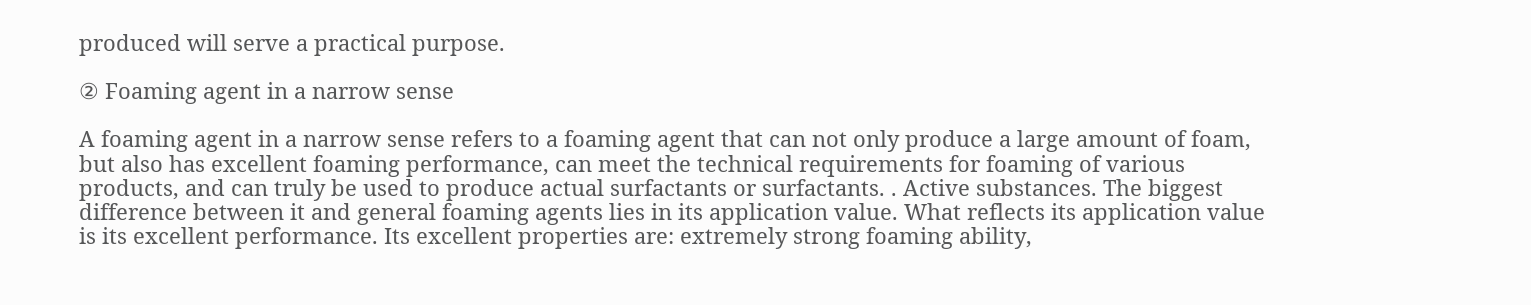produced will serve a practical purpose.

② Foaming agent in a narrow sense

A foaming agent in a narrow sense refers to a foaming agent that can not only produce a large amount of foam, but also has excellent foaming performance, can meet the technical requirements for foaming of various products, and can truly be used to produce actual surfactants or surfactants. . Active substances. The biggest difference between it and general foaming agents lies in its application value. What reflects its application value is its excellent performance. Its excellent properties are: extremely strong foaming ability,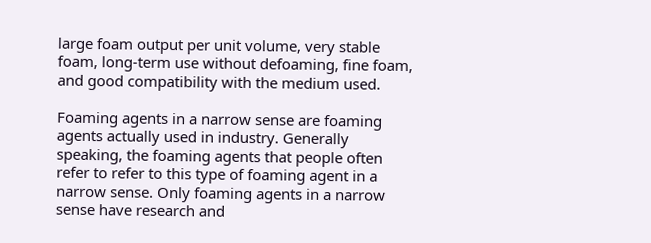large foam output per unit volume, very stable foam, long-term use without defoaming, fine foam, and good compatibility with the medium used.

Foaming agents in a narrow sense are foaming agents actually used in industry. Generally speaking, the foaming agents that people often refer to refer to this type of foaming agent in a narrow sense. Only foaming agents in a narrow sense have research and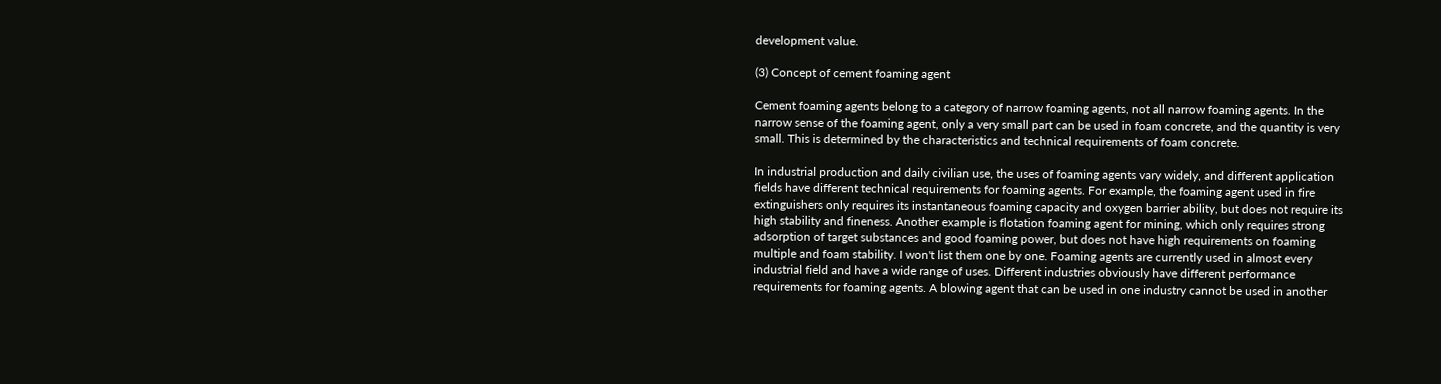development value.

(3) Concept of cement foaming agent

Cement foaming agents belong to a category of narrow foaming agents, not all narrow foaming agents. In the narrow sense of the foaming agent, only a very small part can be used in foam concrete, and the quantity is very small. This is determined by the characteristics and technical requirements of foam concrete.

In industrial production and daily civilian use, the uses of foaming agents vary widely, and different application fields have different technical requirements for foaming agents. For example, the foaming agent used in fire extinguishers only requires its instantaneous foaming capacity and oxygen barrier ability, but does not require its high stability and fineness. Another example is flotation foaming agent for mining, which only requires strong adsorption of target substances and good foaming power, but does not have high requirements on foaming multiple and foam stability. I won't list them one by one. Foaming agents are currently used in almost every industrial field and have a wide range of uses. Different industries obviously have different performance requirements for foaming agents. A blowing agent that can be used in one industry cannot be used in another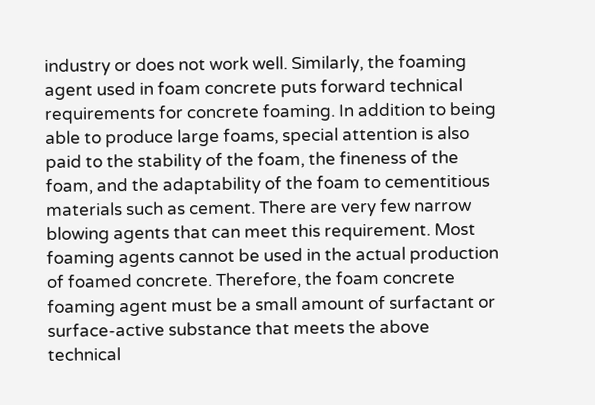industry or does not work well. Similarly, the foaming agent used in foam concrete puts forward technical requirements for concrete foaming. In addition to being able to produce large foams, special attention is also paid to the stability of the foam, the fineness of the foam, and the adaptability of the foam to cementitious materials such as cement. There are very few narrow blowing agents that can meet this requirement. Most foaming agents cannot be used in the actual production of foamed concrete. Therefore, the foam concrete foaming agent must be a small amount of surfactant or surface-active substance that meets the above technical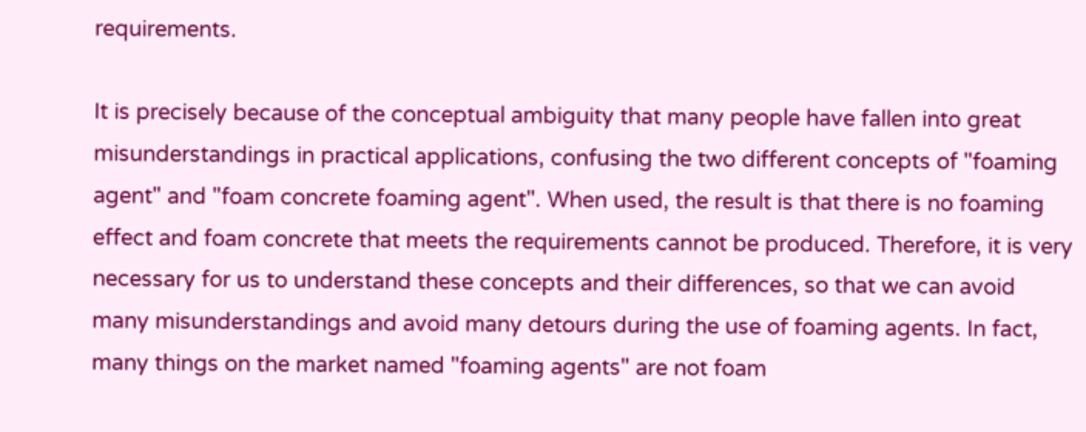requirements.

It is precisely because of the conceptual ambiguity that many people have fallen into great misunderstandings in practical applications, confusing the two different concepts of "foaming agent" and "foam concrete foaming agent". When used, the result is that there is no foaming effect and foam concrete that meets the requirements cannot be produced. Therefore, it is very necessary for us to understand these concepts and their differences, so that we can avoid many misunderstandings and avoid many detours during the use of foaming agents. In fact, many things on the market named "foaming agents" are not foam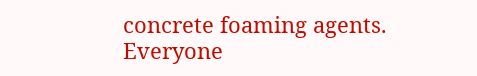concrete foaming agents. Everyone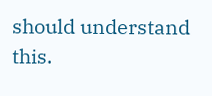should understand this.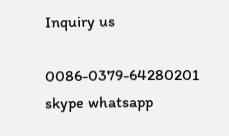Inquiry us

0086-0379-64280201 skype whatsapp